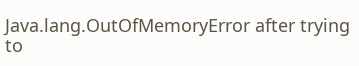Java.lang.OutOfMemoryError after trying to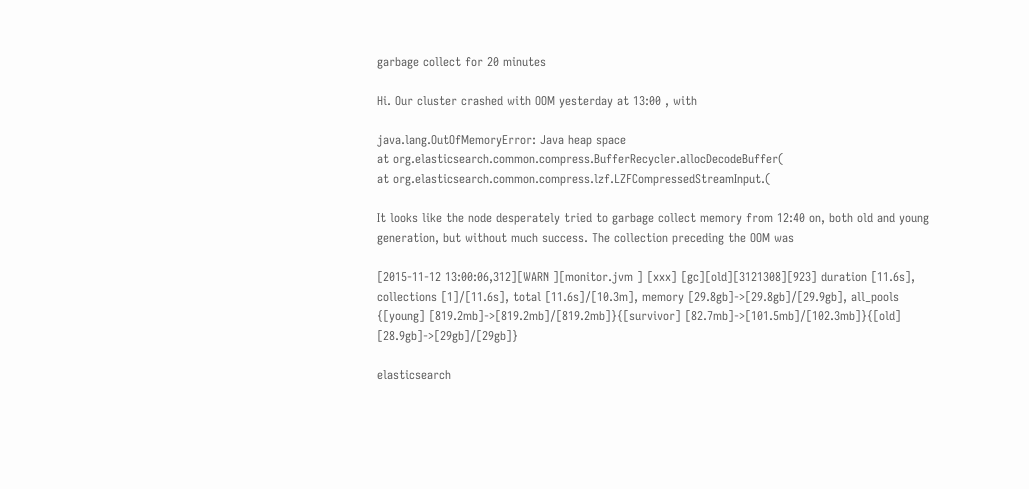garbage collect for 20 minutes

Hi. Our cluster crashed with OOM yesterday at 13:00 , with

java.lang.OutOfMemoryError: Java heap space
at org.elasticsearch.common.compress.BufferRecycler.allocDecodeBuffer(
at org.elasticsearch.common.compress.lzf.LZFCompressedStreamInput.(

It looks like the node desperately tried to garbage collect memory from 12:40 on, both old and young generation, but without much success. The collection preceding the OOM was

[2015-11-12 13:00:06,312][WARN ][monitor.jvm ] [xxx] [gc][old][3121308][923] duration [11.6s], collections [1]/[11.6s], total [11.6s]/[10.3m], memory [29.8gb]->[29.8gb]/[29.9gb], all_pools {[young] [819.2mb]->[819.2mb]/[819.2mb]}{[survivor] [82.7mb]->[101.5mb]/[102.3mb]}{[old] [28.9gb]->[29gb]/[29gb]}

elasticsearch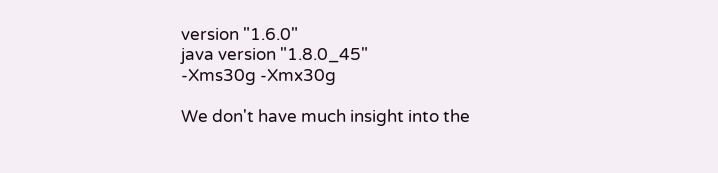version "1.6.0"
java version "1.8.0_45"
-Xms30g -Xmx30g

We don't have much insight into the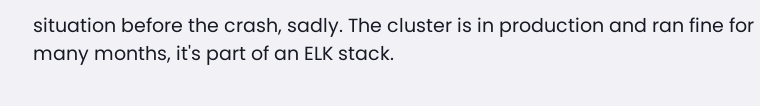situation before the crash, sadly. The cluster is in production and ran fine for many months, it's part of an ELK stack.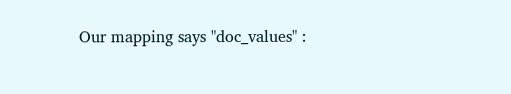Our mapping says "doc_values" :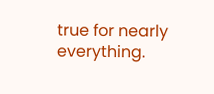true for nearly everything.